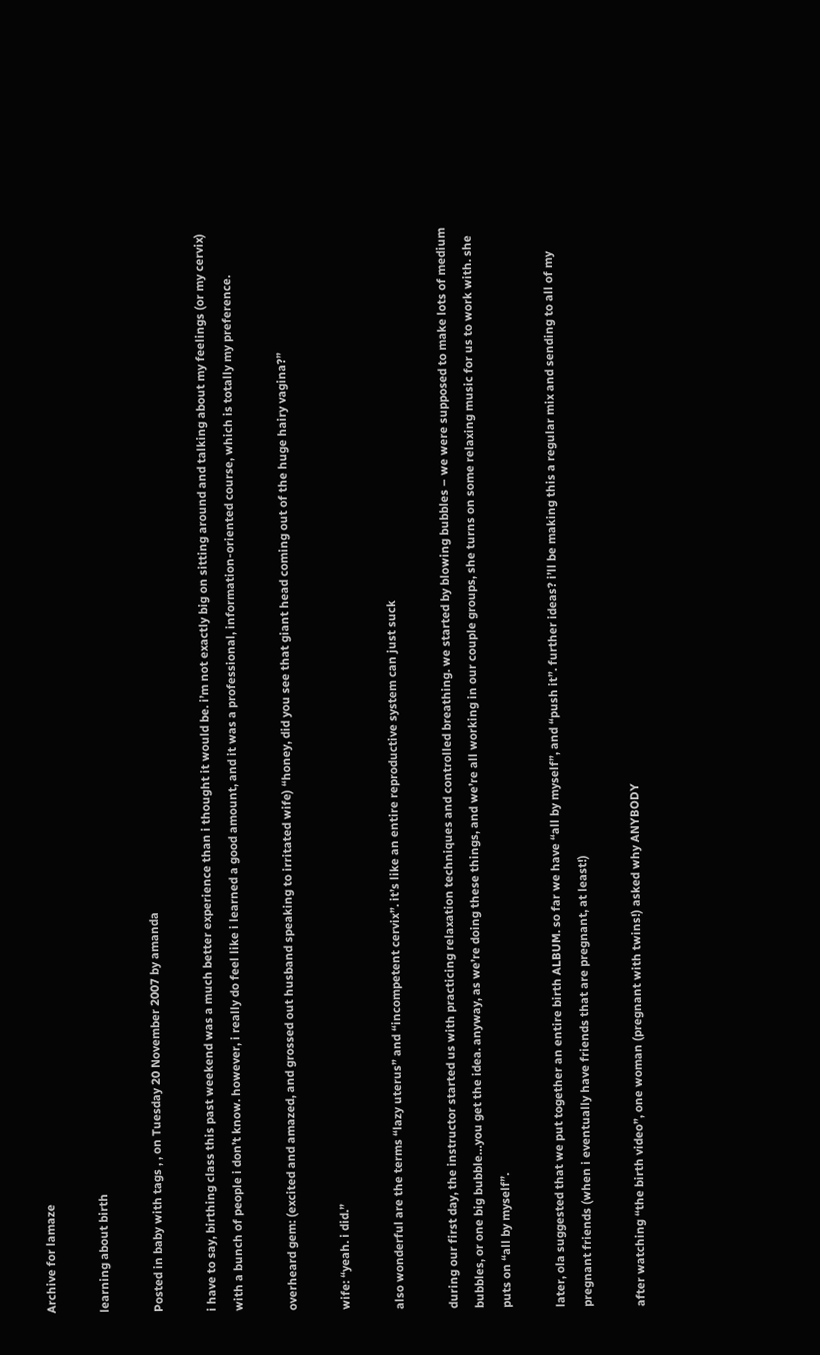Archive for lamaze

learning about birth

Posted in baby with tags , , on Tuesday 20 November 2007 by amanda

i have to say, birthing class this past weekend was a much better experience than i thought it would be. i’m not exactly big on sitting around and talking about my feelings (or my cervix) with a bunch of people i don’t know. however, i really do feel like i learned a good amount, and it was a professional, information-oriented course, which is totally my preference.

overheard gem: (excited and amazed, and grossed out husband speaking to irritated wife) “honey, did you see that giant head coming out of the huge hairy vagina?”

wife: “yeah. i did.”

also wonderful are the terms “lazy uterus” and “incompetent cervix”. it’s like an entire reproductive system can just suck

during our first day, the instructor started us with practicing relaxation techniques and controlled breathing. we started by blowing bubbles – we were supposed to make lots of medium bubbles, or one big bubble…you get the idea. anyway, as we’re doing these things, and we’re all working in our couple groups, she turns on some relaxing music for us to work with. she puts on “all by myself”.

later, ola suggested that we put together an entire birth ALBUM. so far we have “all by myself”, and “push it”. further ideas? i’ll be making this a regular mix and sending to all of my pregnant friends (when i eventually have friends that are pregnant, at least!)

after watching “the birth video”, one woman (pregnant with twins!) asked why ANYBODY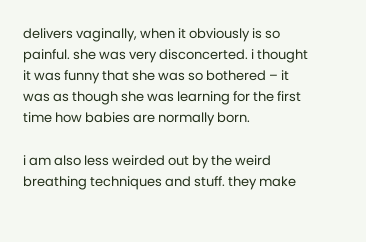delivers vaginally, when it obviously is so painful. she was very disconcerted. i thought it was funny that she was so bothered – it was as though she was learning for the first time how babies are normally born.

i am also less weirded out by the weird breathing techniques and stuff. they make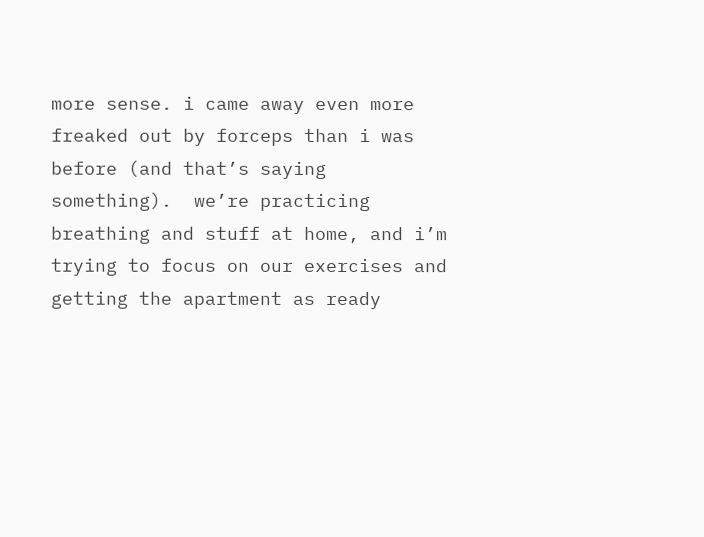more sense. i came away even more freaked out by forceps than i was before (and that’s saying something).  we’re practicing breathing and stuff at home, and i’m trying to focus on our exercises and getting the apartment as ready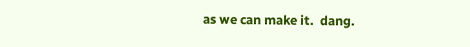as we can make it.  dang.